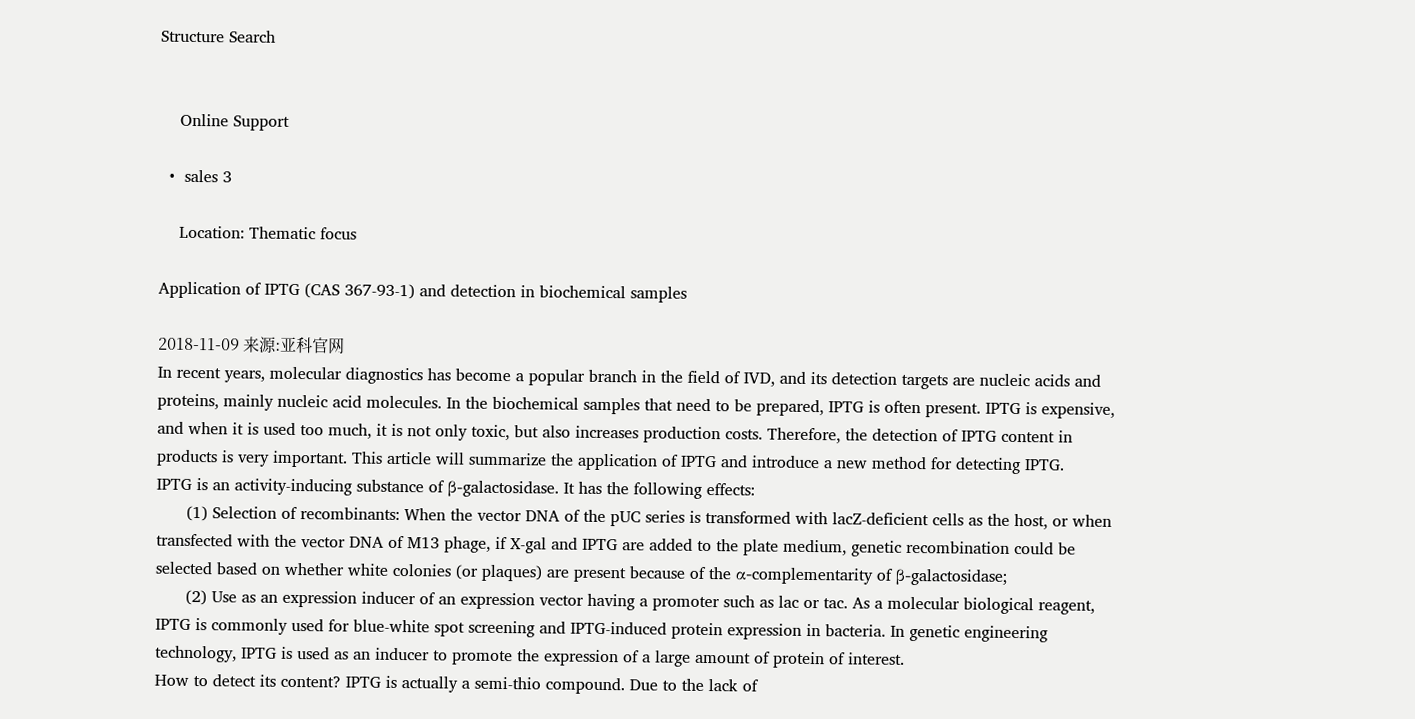Structure Search


    Online Support

  •  sales 3

    Location: Thematic focus

Application of IPTG (CAS 367-93-1) and detection in biochemical samples

2018-11-09 来源:亚科官网
In recent years, molecular diagnostics has become a popular branch in the field of IVD, and its detection targets are nucleic acids and proteins, mainly nucleic acid molecules. In the biochemical samples that need to be prepared, IPTG is often present. IPTG is expensive, and when it is used too much, it is not only toxic, but also increases production costs. Therefore, the detection of IPTG content in products is very important. This article will summarize the application of IPTG and introduce a new method for detecting IPTG.
IPTG is an activity-inducing substance of β-galactosidase. It has the following effects:
      (1) Selection of recombinants: When the vector DNA of the pUC series is transformed with lacZ-deficient cells as the host, or when transfected with the vector DNA of M13 phage, if X-gal and IPTG are added to the plate medium, genetic recombination could be selected based on whether white colonies (or plaques) are present because of the α-complementarity of β-galactosidase;
      (2) Use as an expression inducer of an expression vector having a promoter such as lac or tac. As a molecular biological reagent, IPTG is commonly used for blue-white spot screening and IPTG-induced protein expression in bacteria. In genetic engineering technology, IPTG is used as an inducer to promote the expression of a large amount of protein of interest.
How to detect its content? IPTG is actually a semi-thio compound. Due to the lack of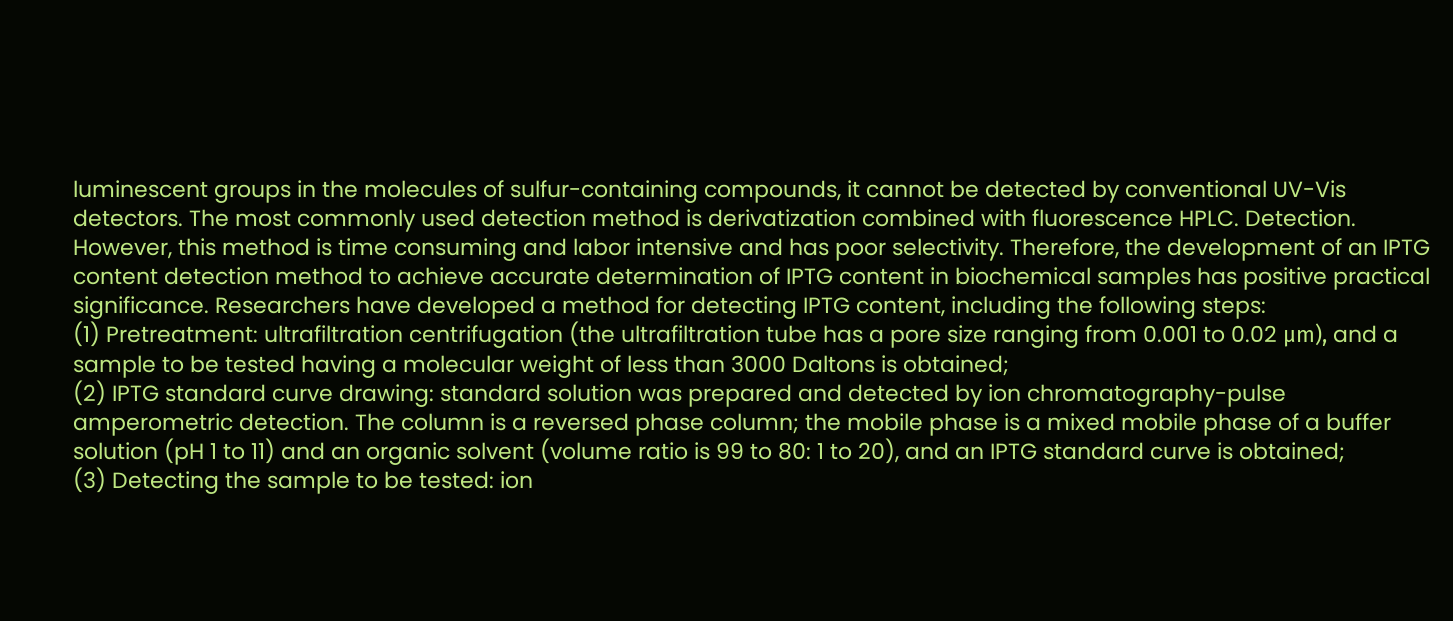luminescent groups in the molecules of sulfur-containing compounds, it cannot be detected by conventional UV-Vis detectors. The most commonly used detection method is derivatization combined with fluorescence HPLC. Detection. However, this method is time consuming and labor intensive and has poor selectivity. Therefore, the development of an IPTG content detection method to achieve accurate determination of IPTG content in biochemical samples has positive practical significance. Researchers have developed a method for detecting IPTG content, including the following steps:
(1) Pretreatment: ultrafiltration centrifugation (the ultrafiltration tube has a pore size ranging from 0.001 to 0.02 μm), and a sample to be tested having a molecular weight of less than 3000 Daltons is obtained;
(2) IPTG standard curve drawing: standard solution was prepared and detected by ion chromatography-pulse amperometric detection. The column is a reversed phase column; the mobile phase is a mixed mobile phase of a buffer solution (pH 1 to 11) and an organic solvent (volume ratio is 99 to 80: 1 to 20), and an IPTG standard curve is obtained;
(3) Detecting the sample to be tested: ion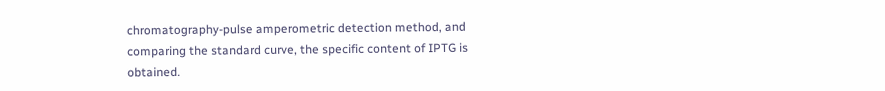chromatography-pulse amperometric detection method, and comparing the standard curve, the specific content of IPTG is obtained.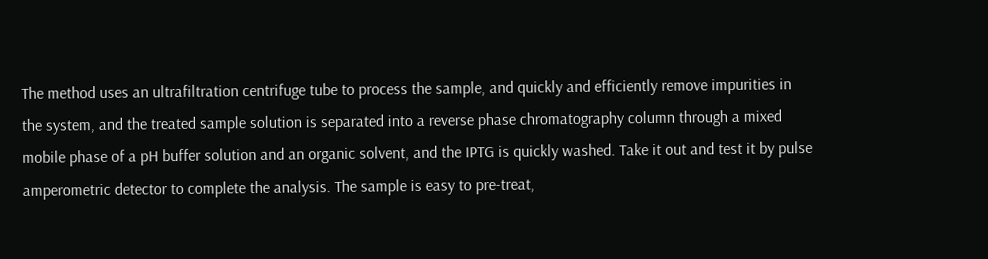The method uses an ultrafiltration centrifuge tube to process the sample, and quickly and efficiently remove impurities in the system, and the treated sample solution is separated into a reverse phase chromatography column through a mixed mobile phase of a pH buffer solution and an organic solvent, and the IPTG is quickly washed. Take it out and test it by pulse amperometric detector to complete the analysis. The sample is easy to pre-treat,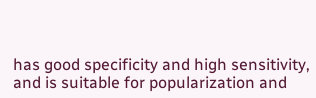has good specificity and high sensitivity, and is suitable for popularization and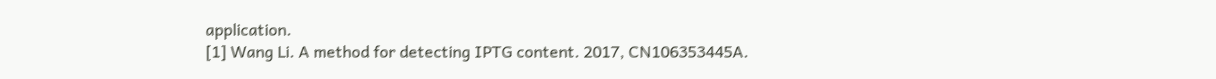application.
[1] Wang Li. A method for detecting IPTG content. 2017, CN106353445A.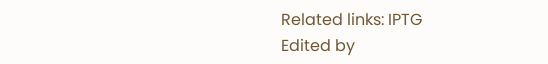Related links: IPTG
Edited by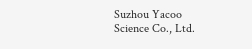Suzhou Yacoo Science Co., Ltd.